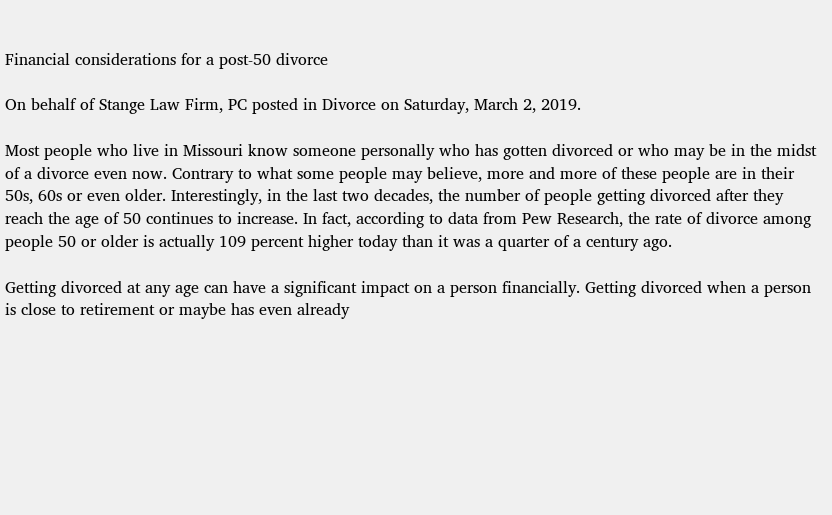Financial considerations for a post-50 divorce

On behalf of Stange Law Firm, PC posted in Divorce on Saturday, March 2, 2019.

Most people who live in Missouri know someone personally who has gotten divorced or who may be in the midst of a divorce even now. Contrary to what some people may believe, more and more of these people are in their 50s, 60s or even older. Interestingly, in the last two decades, the number of people getting divorced after they reach the age of 50 continues to increase. In fact, according to data from Pew Research, the rate of divorce among people 50 or older is actually 109 percent higher today than it was a quarter of a century ago.

Getting divorced at any age can have a significant impact on a person financially. Getting divorced when a person is close to retirement or maybe has even already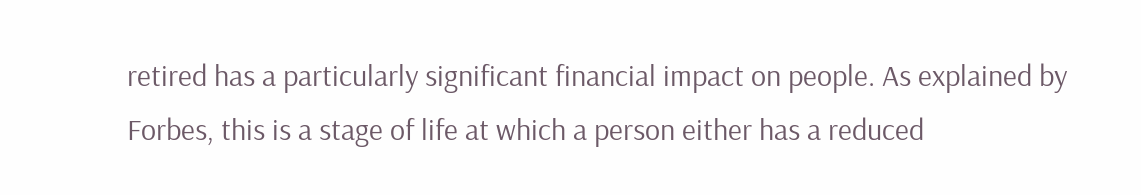retired has a particularly significant financial impact on people. As explained by Forbes, this is a stage of life at which a person either has a reduced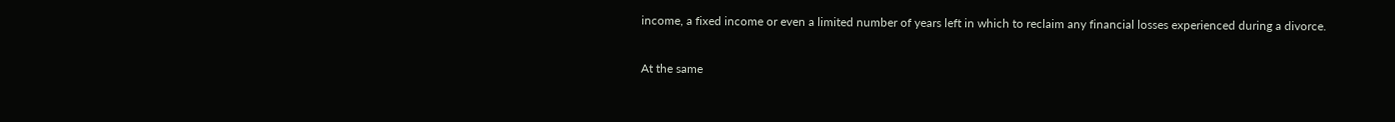income, a fixed income or even a limited number of years left in which to reclaim any financial losses experienced during a divorce.

At the same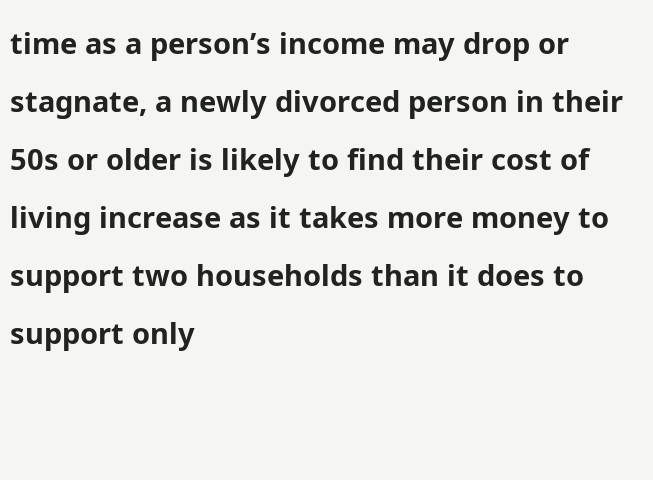time as a person’s income may drop or stagnate, a newly divorced person in their 50s or older is likely to find their cost of living increase as it takes more money to support two households than it does to support only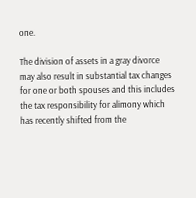one.

The division of assets in a gray divorce may also result in substantial tax changes for one or both spouses and this includes the tax responsibility for alimony which has recently shifted from the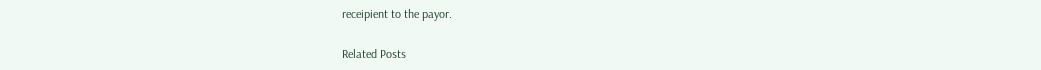receipient to the payor.

Related Posts